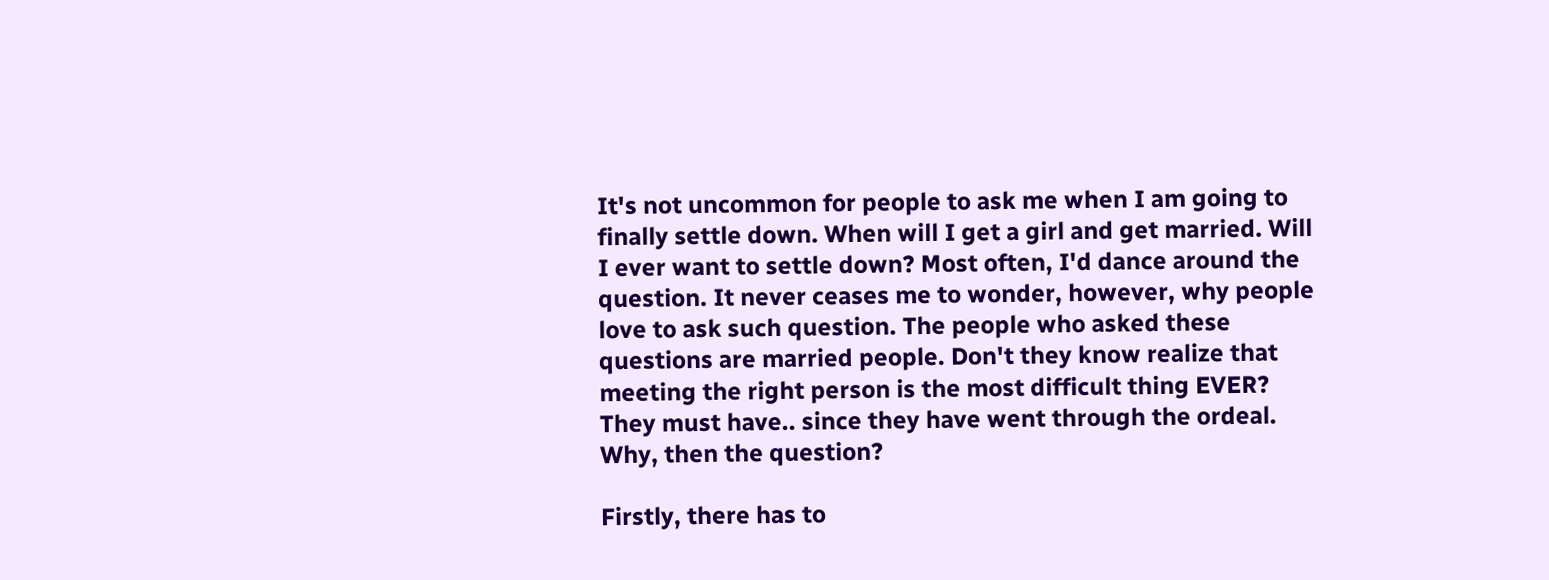It's not uncommon for people to ask me when I am going to finally settle down. When will I get a girl and get married. Will I ever want to settle down? Most often, I'd dance around the question. It never ceases me to wonder, however, why people love to ask such question. The people who asked these questions are married people. Don't they know realize that meeting the right person is the most difficult thing EVER? They must have.. since they have went through the ordeal. Why, then the question?

Firstly, there has to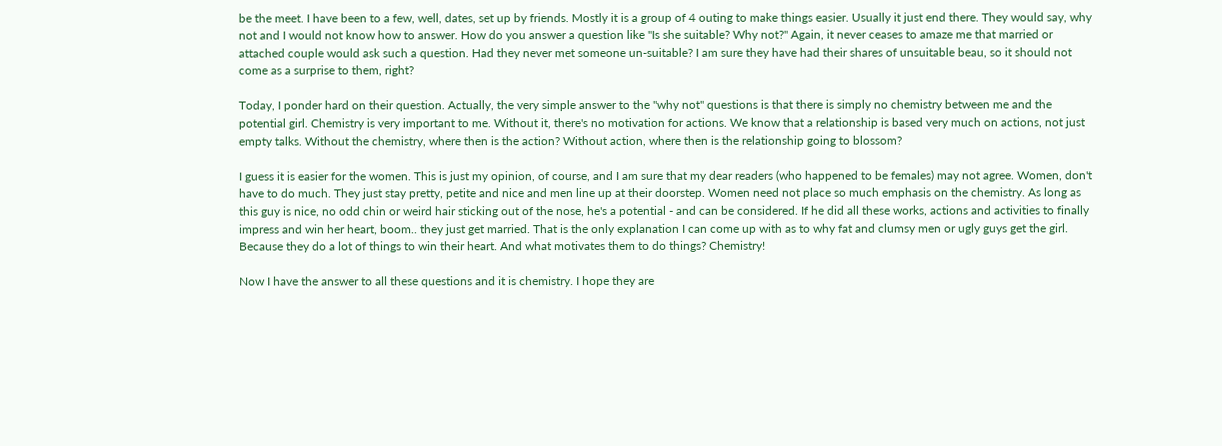be the meet. I have been to a few, well, dates, set up by friends. Mostly it is a group of 4 outing to make things easier. Usually it just end there. They would say, why not and I would not know how to answer. How do you answer a question like "Is she suitable? Why not?" Again, it never ceases to amaze me that married or attached couple would ask such a question. Had they never met someone un-suitable? I am sure they have had their shares of unsuitable beau, so it should not come as a surprise to them, right?

Today, I ponder hard on their question. Actually, the very simple answer to the "why not" questions is that there is simply no chemistry between me and the potential girl. Chemistry is very important to me. Without it, there's no motivation for actions. We know that a relationship is based very much on actions, not just empty talks. Without the chemistry, where then is the action? Without action, where then is the relationship going to blossom?

I guess it is easier for the women. This is just my opinion, of course, and I am sure that my dear readers (who happened to be females) may not agree. Women, don't have to do much. They just stay pretty, petite and nice and men line up at their doorstep. Women need not place so much emphasis on the chemistry. As long as this guy is nice, no odd chin or weird hair sticking out of the nose, he's a potential - and can be considered. If he did all these works, actions and activities to finally impress and win her heart, boom.. they just get married. That is the only explanation I can come up with as to why fat and clumsy men or ugly guys get the girl. Because they do a lot of things to win their heart. And what motivates them to do things? Chemistry!

Now I have the answer to all these questions and it is chemistry. I hope they are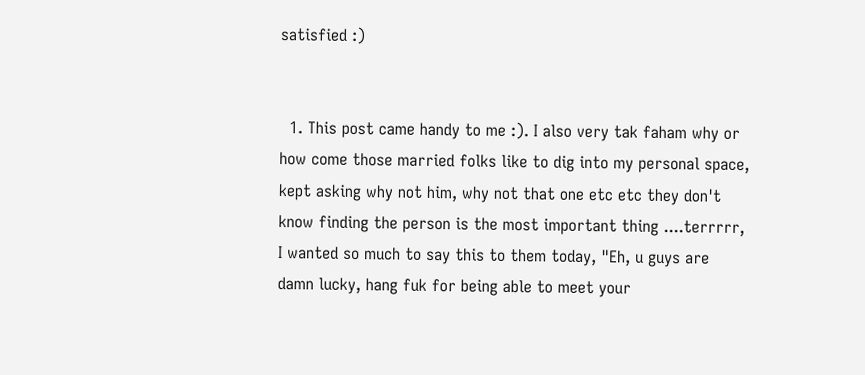satisfied :)


  1. This post came handy to me :). I also very tak faham why or how come those married folks like to dig into my personal space, kept asking why not him, why not that one etc etc they don't know finding the person is the most important thing ....terrrrr, I wanted so much to say this to them today, "Eh, u guys are damn lucky, hang fuk for being able to meet your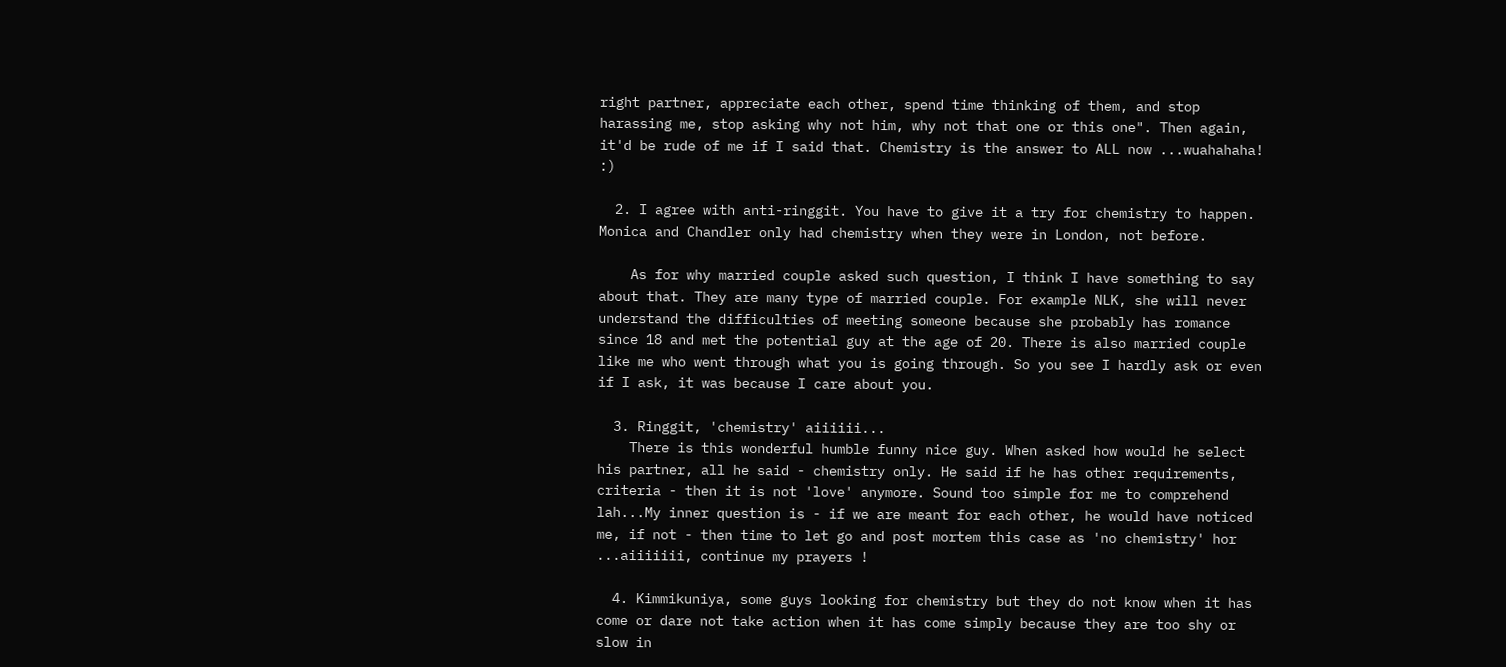right partner, appreciate each other, spend time thinking of them, and stop harassing me, stop asking why not him, why not that one or this one". Then again, it'd be rude of me if I said that. Chemistry is the answer to ALL now ...wuahahaha! :)

  2. I agree with anti-ringgit. You have to give it a try for chemistry to happen. Monica and Chandler only had chemistry when they were in London, not before.

    As for why married couple asked such question, I think I have something to say about that. They are many type of married couple. For example NLK, she will never understand the difficulties of meeting someone because she probably has romance since 18 and met the potential guy at the age of 20. There is also married couple like me who went through what you is going through. So you see I hardly ask or even if I ask, it was because I care about you.

  3. Ringgit, 'chemistry' aiiiiii...
    There is this wonderful humble funny nice guy. When asked how would he select his partner, all he said - chemistry only. He said if he has other requirements, criteria - then it is not 'love' anymore. Sound too simple for me to comprehend lah...My inner question is - if we are meant for each other, he would have noticed me, if not - then time to let go and post mortem this case as 'no chemistry' hor ...aiiiiiii, continue my prayers !

  4. Kimmikuniya, some guys looking for chemistry but they do not know when it has come or dare not take action when it has come simply because they are too shy or slow in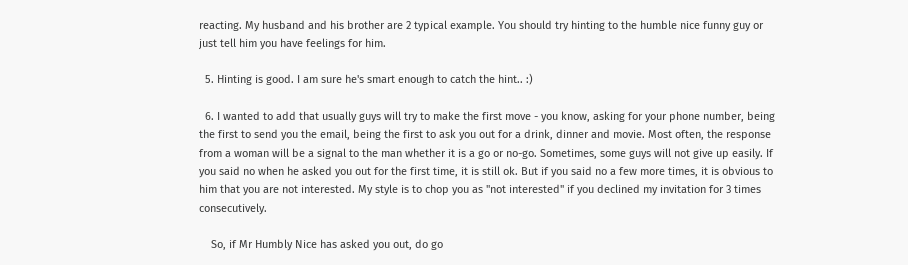reacting. My husband and his brother are 2 typical example. You should try hinting to the humble nice funny guy or just tell him you have feelings for him.

  5. Hinting is good. I am sure he's smart enough to catch the hint.. :)

  6. I wanted to add that usually guys will try to make the first move - you know, asking for your phone number, being the first to send you the email, being the first to ask you out for a drink, dinner and movie. Most often, the response from a woman will be a signal to the man whether it is a go or no-go. Sometimes, some guys will not give up easily. If you said no when he asked you out for the first time, it is still ok. But if you said no a few more times, it is obvious to him that you are not interested. My style is to chop you as "not interested" if you declined my invitation for 3 times consecutively.

    So, if Mr Humbly Nice has asked you out, do go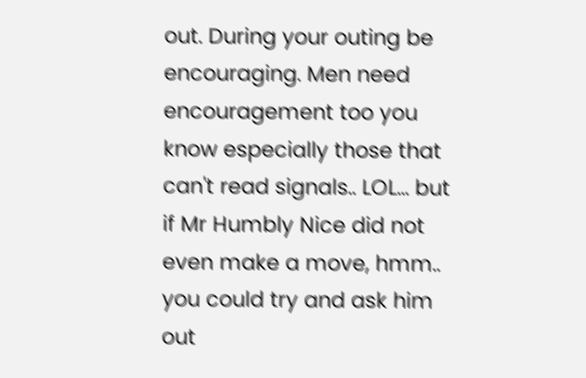out. During your outing be encouraging. Men need encouragement too you know especially those that can't read signals.. LOL... but if Mr Humbly Nice did not even make a move, hmm.. you could try and ask him out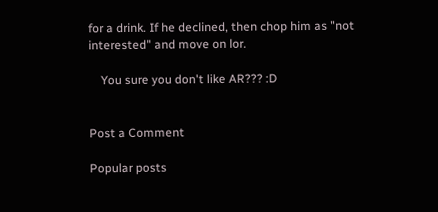for a drink. If he declined, then chop him as "not interested" and move on lor.

    You sure you don't like AR??? :D


Post a Comment

Popular posts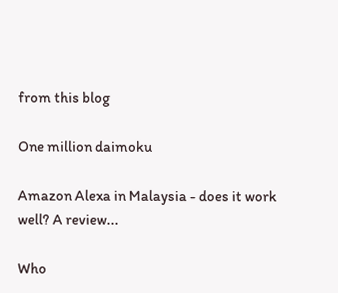from this blog

One million daimoku

Amazon Alexa in Malaysia - does it work well? A review...

Who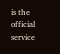is the official service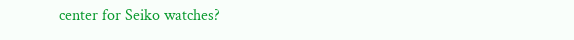center for Seiko watches?